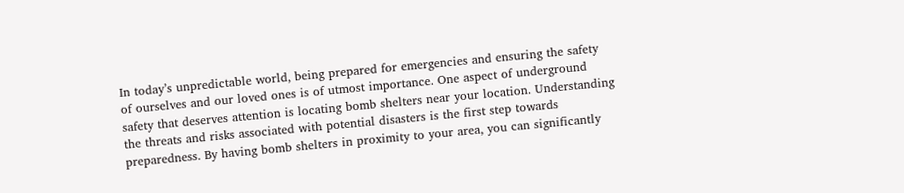In today’s unpredictable world, being prepared for emergencies and ensuring the safety of ourselves and our loved ones is of utmost importance. One aspect of underground safety that deserves attention is locating bomb shelters near your location. Understanding the threats and risks associated with potential disasters is the first step towards preparedness. By having bomb shelters in proximity to your area, you can significantly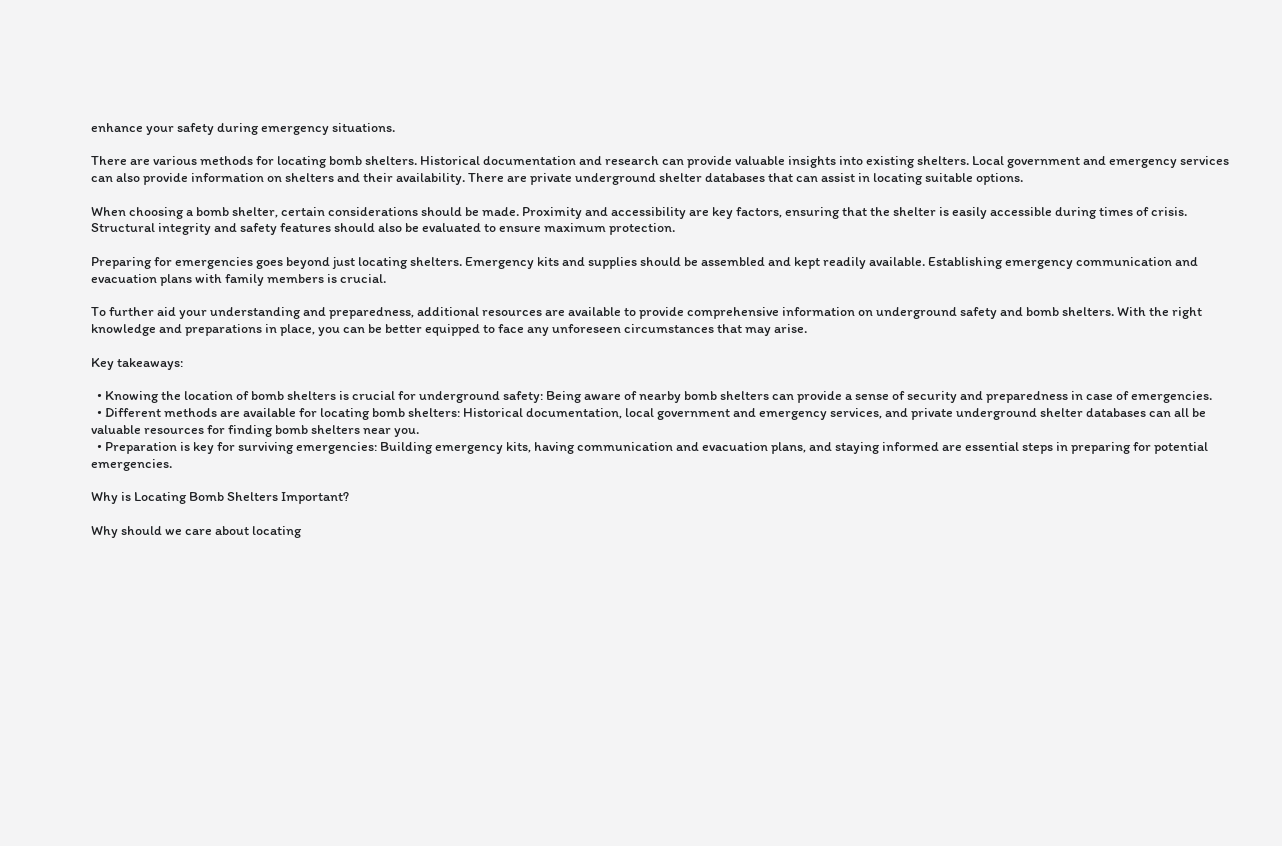enhance your safety during emergency situations.

There are various methods for locating bomb shelters. Historical documentation and research can provide valuable insights into existing shelters. Local government and emergency services can also provide information on shelters and their availability. There are private underground shelter databases that can assist in locating suitable options.

When choosing a bomb shelter, certain considerations should be made. Proximity and accessibility are key factors, ensuring that the shelter is easily accessible during times of crisis. Structural integrity and safety features should also be evaluated to ensure maximum protection.

Preparing for emergencies goes beyond just locating shelters. Emergency kits and supplies should be assembled and kept readily available. Establishing emergency communication and evacuation plans with family members is crucial.

To further aid your understanding and preparedness, additional resources are available to provide comprehensive information on underground safety and bomb shelters. With the right knowledge and preparations in place, you can be better equipped to face any unforeseen circumstances that may arise.

Key takeaways:

  • Knowing the location of bomb shelters is crucial for underground safety: Being aware of nearby bomb shelters can provide a sense of security and preparedness in case of emergencies.
  • Different methods are available for locating bomb shelters: Historical documentation, local government and emergency services, and private underground shelter databases can all be valuable resources for finding bomb shelters near you.
  • Preparation is key for surviving emergencies: Building emergency kits, having communication and evacuation plans, and staying informed are essential steps in preparing for potential emergencies.

Why is Locating Bomb Shelters Important?

Why should we care about locating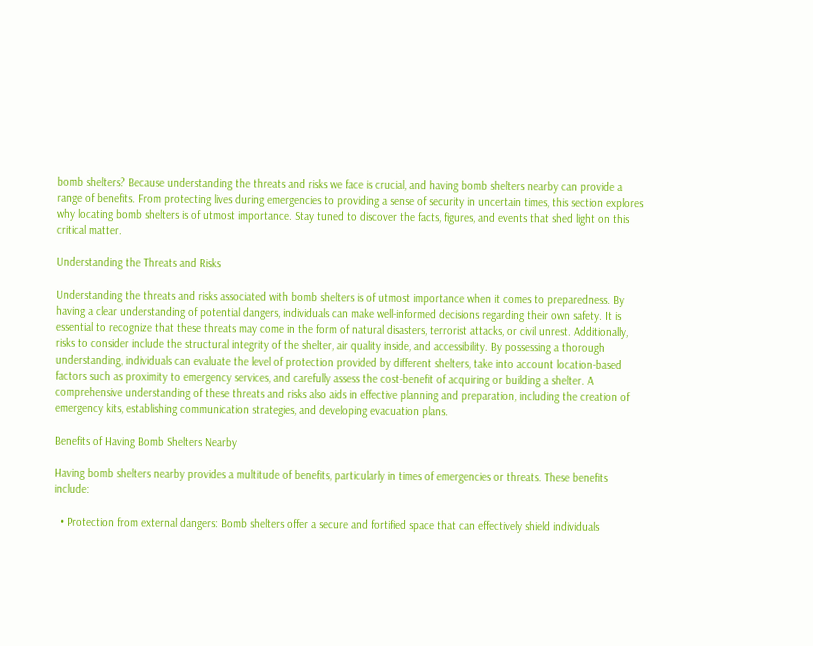bomb shelters? Because understanding the threats and risks we face is crucial, and having bomb shelters nearby can provide a range of benefits. From protecting lives during emergencies to providing a sense of security in uncertain times, this section explores why locating bomb shelters is of utmost importance. Stay tuned to discover the facts, figures, and events that shed light on this critical matter.

Understanding the Threats and Risks

Understanding the threats and risks associated with bomb shelters is of utmost importance when it comes to preparedness. By having a clear understanding of potential dangers, individuals can make well-informed decisions regarding their own safety. It is essential to recognize that these threats may come in the form of natural disasters, terrorist attacks, or civil unrest. Additionally, risks to consider include the structural integrity of the shelter, air quality inside, and accessibility. By possessing a thorough understanding, individuals can evaluate the level of protection provided by different shelters, take into account location-based factors such as proximity to emergency services, and carefully assess the cost-benefit of acquiring or building a shelter. A comprehensive understanding of these threats and risks also aids in effective planning and preparation, including the creation of emergency kits, establishing communication strategies, and developing evacuation plans.

Benefits of Having Bomb Shelters Nearby

Having bomb shelters nearby provides a multitude of benefits, particularly in times of emergencies or threats. These benefits include:

  • Protection from external dangers: Bomb shelters offer a secure and fortified space that can effectively shield individuals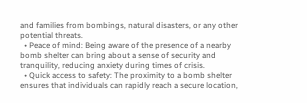and families from bombings, natural disasters, or any other potential threats.
  • Peace of mind: Being aware of the presence of a nearby bomb shelter can bring about a sense of security and tranquility, reducing anxiety during times of crisis.
  • Quick access to safety: The proximity to a bomb shelter ensures that individuals can rapidly reach a secure location,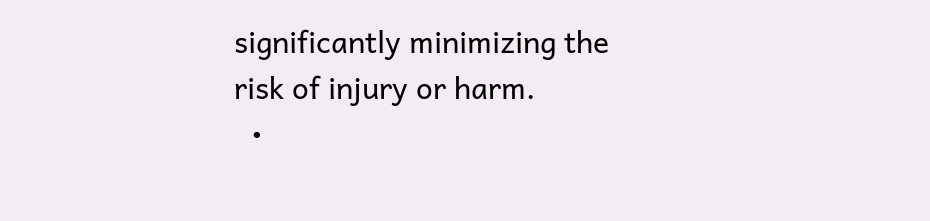significantly minimizing the risk of injury or harm.
  •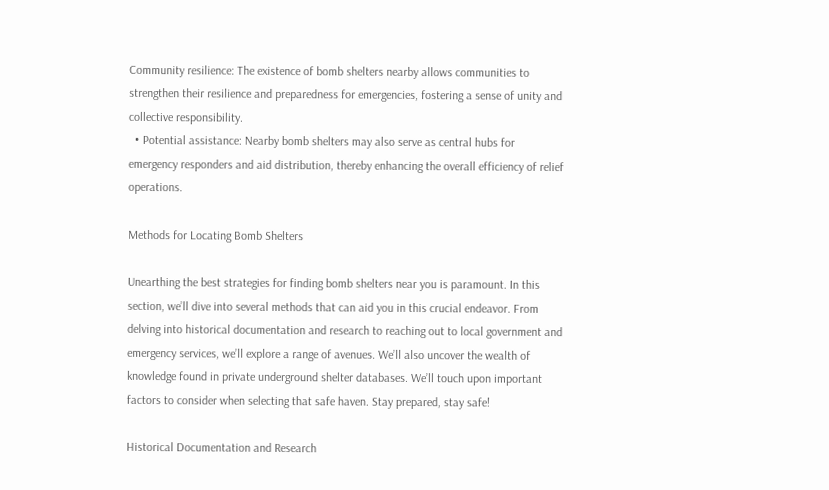Community resilience: The existence of bomb shelters nearby allows communities to strengthen their resilience and preparedness for emergencies, fostering a sense of unity and collective responsibility.
  • Potential assistance: Nearby bomb shelters may also serve as central hubs for emergency responders and aid distribution, thereby enhancing the overall efficiency of relief operations.

Methods for Locating Bomb Shelters

Unearthing the best strategies for finding bomb shelters near you is paramount. In this section, we’ll dive into several methods that can aid you in this crucial endeavor. From delving into historical documentation and research to reaching out to local government and emergency services, we’ll explore a range of avenues. We’ll also uncover the wealth of knowledge found in private underground shelter databases. We’ll touch upon important factors to consider when selecting that safe haven. Stay prepared, stay safe!

Historical Documentation and Research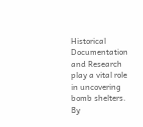Historical Documentation and Research play a vital role in uncovering bomb shelters. By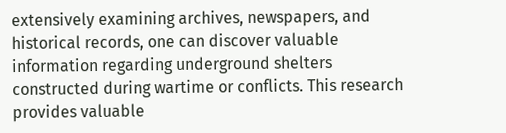extensively examining archives, newspapers, and historical records, one can discover valuable information regarding underground shelters constructed during wartime or conflicts. This research provides valuable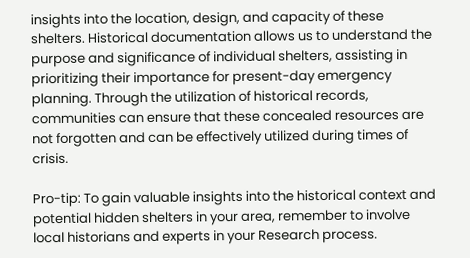insights into the location, design, and capacity of these shelters. Historical documentation allows us to understand the purpose and significance of individual shelters, assisting in prioritizing their importance for present-day emergency planning. Through the utilization of historical records, communities can ensure that these concealed resources are not forgotten and can be effectively utilized during times of crisis.

Pro-tip: To gain valuable insights into the historical context and potential hidden shelters in your area, remember to involve local historians and experts in your Research process.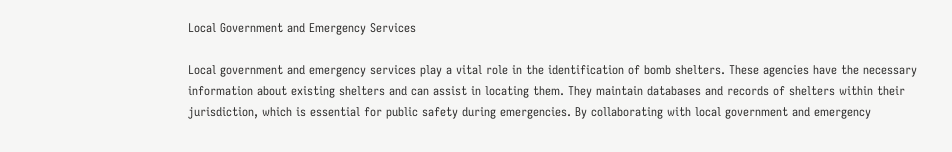Local Government and Emergency Services

Local government and emergency services play a vital role in the identification of bomb shelters. These agencies have the necessary information about existing shelters and can assist in locating them. They maintain databases and records of shelters within their jurisdiction, which is essential for public safety during emergencies. By collaborating with local government and emergency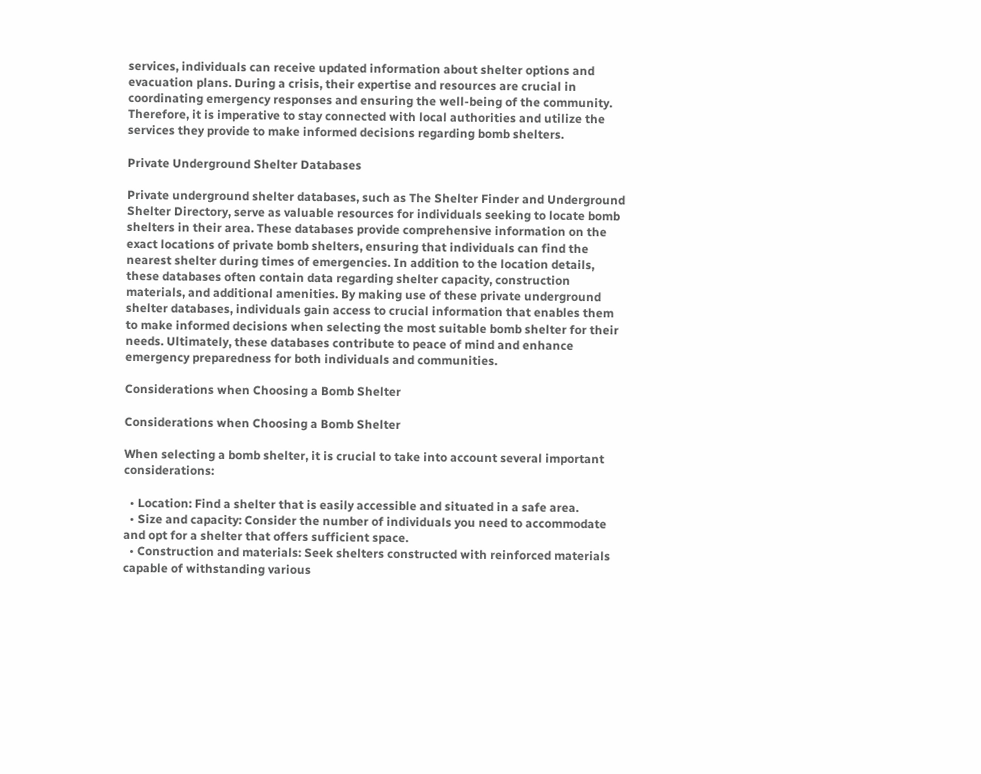services, individuals can receive updated information about shelter options and evacuation plans. During a crisis, their expertise and resources are crucial in coordinating emergency responses and ensuring the well-being of the community. Therefore, it is imperative to stay connected with local authorities and utilize the services they provide to make informed decisions regarding bomb shelters.

Private Underground Shelter Databases

Private underground shelter databases, such as The Shelter Finder and Underground Shelter Directory, serve as valuable resources for individuals seeking to locate bomb shelters in their area. These databases provide comprehensive information on the exact locations of private bomb shelters, ensuring that individuals can find the nearest shelter during times of emergencies. In addition to the location details, these databases often contain data regarding shelter capacity, construction materials, and additional amenities. By making use of these private underground shelter databases, individuals gain access to crucial information that enables them to make informed decisions when selecting the most suitable bomb shelter for their needs. Ultimately, these databases contribute to peace of mind and enhance emergency preparedness for both individuals and communities.

Considerations when Choosing a Bomb Shelter

Considerations when Choosing a Bomb Shelter

When selecting a bomb shelter, it is crucial to take into account several important considerations:

  • Location: Find a shelter that is easily accessible and situated in a safe area.
  • Size and capacity: Consider the number of individuals you need to accommodate and opt for a shelter that offers sufficient space.
  • Construction and materials: Seek shelters constructed with reinforced materials capable of withstanding various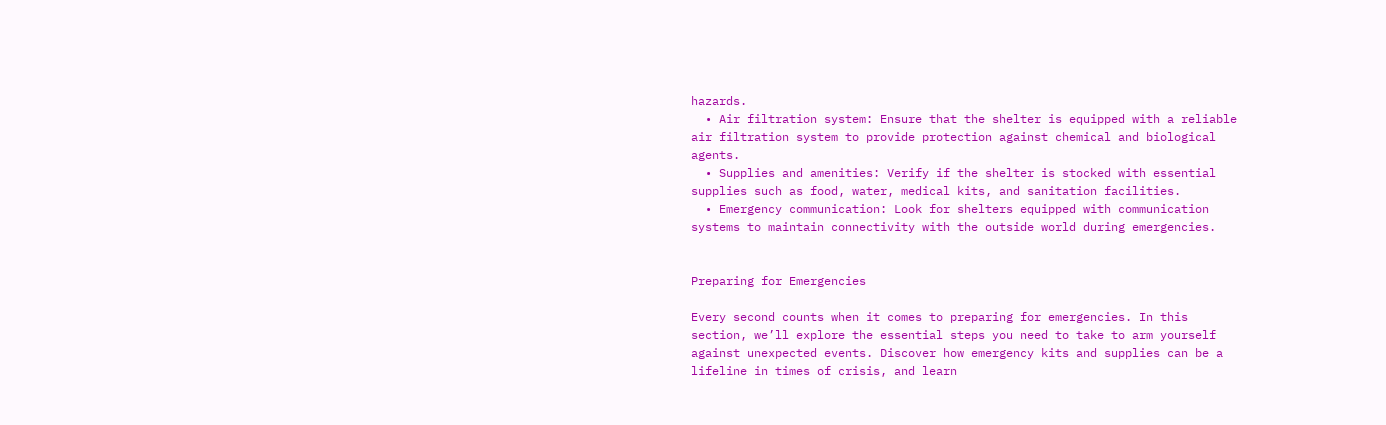hazards.
  • Air filtration system: Ensure that the shelter is equipped with a reliable air filtration system to provide protection against chemical and biological agents.
  • Supplies and amenities: Verify if the shelter is stocked with essential supplies such as food, water, medical kits, and sanitation facilities.
  • Emergency communication: Look for shelters equipped with communication systems to maintain connectivity with the outside world during emergencies.


Preparing for Emergencies

Every second counts when it comes to preparing for emergencies. In this section, we’ll explore the essential steps you need to take to arm yourself against unexpected events. Discover how emergency kits and supplies can be a lifeline in times of crisis, and learn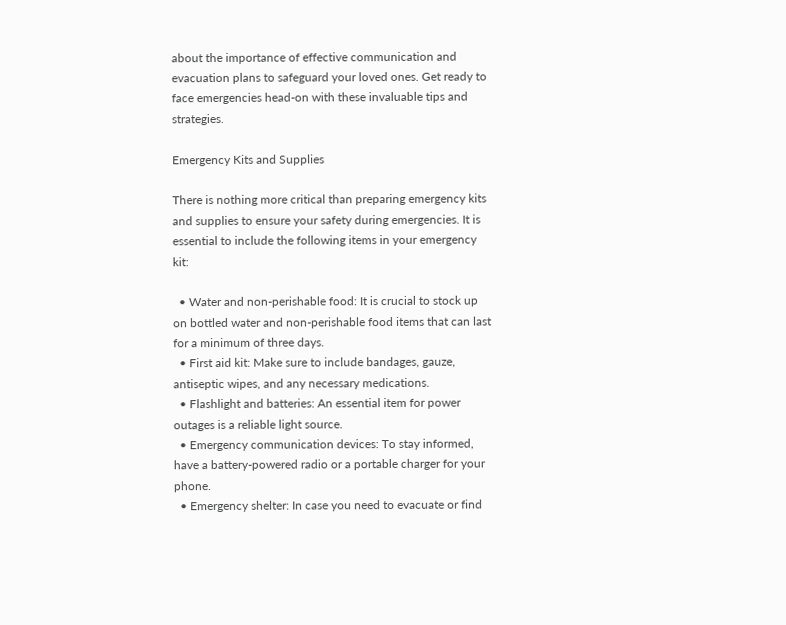about the importance of effective communication and evacuation plans to safeguard your loved ones. Get ready to face emergencies head-on with these invaluable tips and strategies.

Emergency Kits and Supplies

There is nothing more critical than preparing emergency kits and supplies to ensure your safety during emergencies. It is essential to include the following items in your emergency kit:

  • Water and non-perishable food: It is crucial to stock up on bottled water and non-perishable food items that can last for a minimum of three days.
  • First aid kit: Make sure to include bandages, gauze, antiseptic wipes, and any necessary medications.
  • Flashlight and batteries: An essential item for power outages is a reliable light source.
  • Emergency communication devices: To stay informed, have a battery-powered radio or a portable charger for your phone.
  • Emergency shelter: In case you need to evacuate or find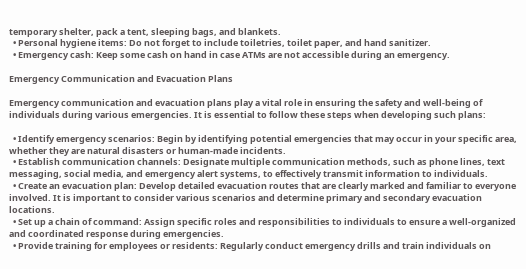temporary shelter, pack a tent, sleeping bags, and blankets.
  • Personal hygiene items: Do not forget to include toiletries, toilet paper, and hand sanitizer.
  • Emergency cash: Keep some cash on hand in case ATMs are not accessible during an emergency.

Emergency Communication and Evacuation Plans

Emergency communication and evacuation plans play a vital role in ensuring the safety and well-being of individuals during various emergencies. It is essential to follow these steps when developing such plans:

  • Identify emergency scenarios: Begin by identifying potential emergencies that may occur in your specific area, whether they are natural disasters or human-made incidents.
  • Establish communication channels: Designate multiple communication methods, such as phone lines, text messaging, social media, and emergency alert systems, to effectively transmit information to individuals.
  • Create an evacuation plan: Develop detailed evacuation routes that are clearly marked and familiar to everyone involved. It is important to consider various scenarios and determine primary and secondary evacuation locations.
  • Set up a chain of command: Assign specific roles and responsibilities to individuals to ensure a well-organized and coordinated response during emergencies.
  • Provide training for employees or residents: Regularly conduct emergency drills and train individuals on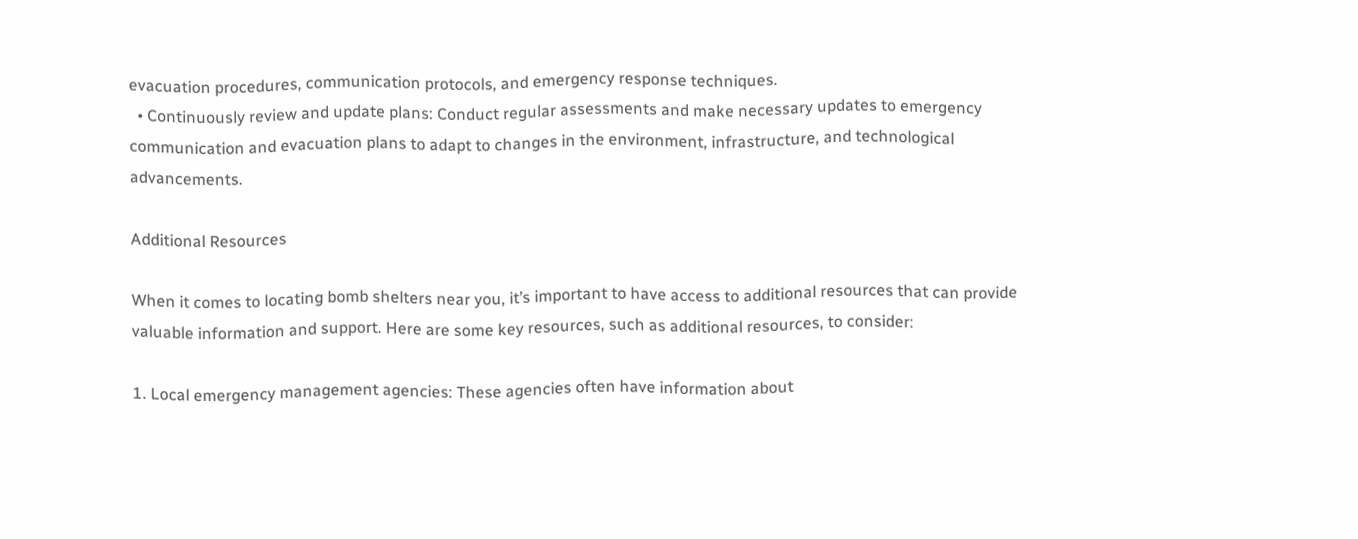evacuation procedures, communication protocols, and emergency response techniques.
  • Continuously review and update plans: Conduct regular assessments and make necessary updates to emergency communication and evacuation plans to adapt to changes in the environment, infrastructure, and technological advancements.

Additional Resources

When it comes to locating bomb shelters near you, it’s important to have access to additional resources that can provide valuable information and support. Here are some key resources, such as additional resources, to consider:

1. Local emergency management agencies: These agencies often have information about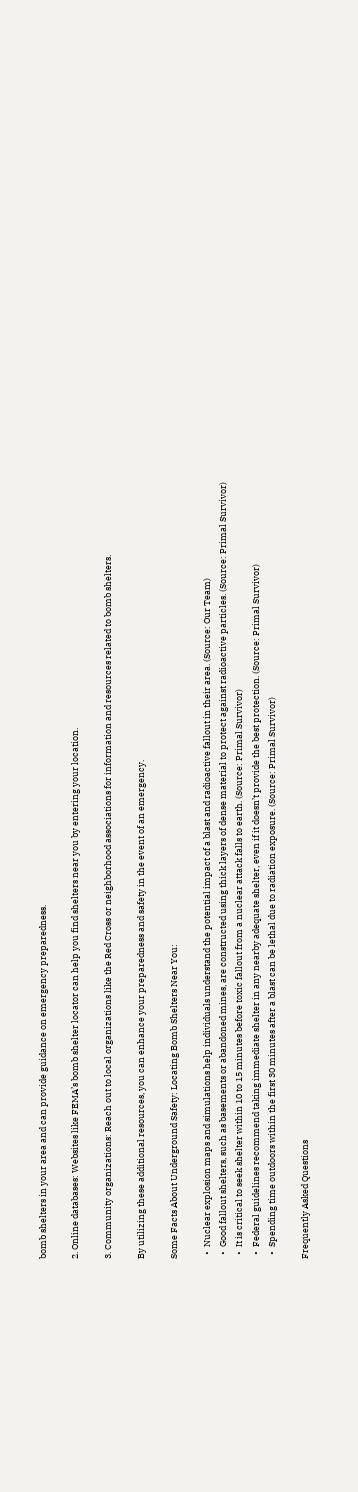bomb shelters in your area and can provide guidance on emergency preparedness.

2. Online databases: Websites like FEMA’s bomb shelter locator can help you find shelters near you by entering your location.

3. Community organizations: Reach out to local organizations like the Red Cross or neighborhood associations for information and resources related to bomb shelters.

By utilizing these additional resources, you can enhance your preparedness and safety in the event of an emergency.

Some Facts About Underground Safety: Locating Bomb Shelters Near You:

  •  Nuclear explosion maps and simulations help individuals understand the potential impact of a blast and radioactive fallout in their area. (Source: Our Team)
  •  Good fallout shelters, such as basements or abandoned mines, are constructed using thick layers of dense material to protect against radioactive particles. (Source: Primal Survivor)
  •  It is critical to seek shelter within 10 to 15 minutes before toxic fallout from a nuclear attack falls to earth. (Source: Primal Survivor)
  •  Federal guidelines recommend taking immediate shelter in any nearby adequate shelter, even if it doesn’t provide the best protection. (Source: Primal Survivor)
  •  Spending time outdoors within the first 30 minutes after a blast can be lethal due to radiation exposure. (Source: Primal Survivor)

Frequently Asked Questions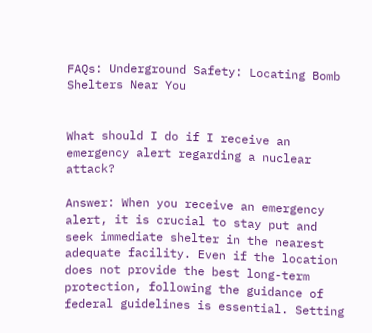FAQs: Underground Safety: Locating Bomb Shelters Near You


What should I do if I receive an emergency alert regarding a nuclear attack?

Answer: When you receive an emergency alert, it is crucial to stay put and seek immediate shelter in the nearest adequate facility. Even if the location does not provide the best long-term protection, following the guidance of federal guidelines is essential. Setting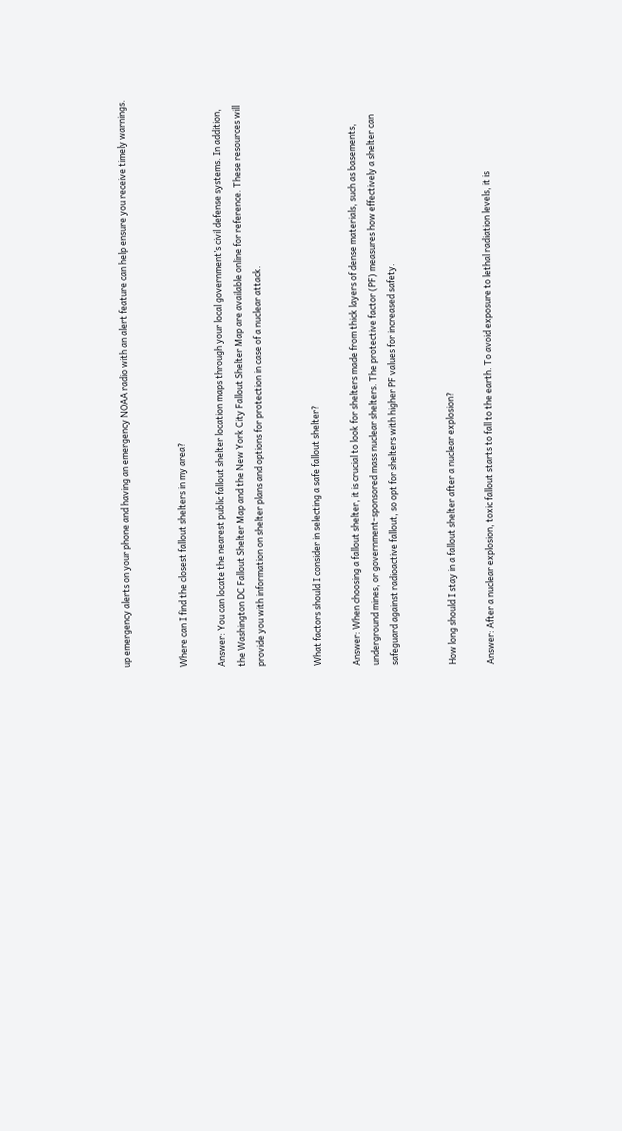up emergency alerts on your phone and having an emergency NOAA radio with an alert feature can help ensure you receive timely warnings.


Where can I find the closest fallout shelters in my area?

Answer: You can locate the nearest public fallout shelter location maps through your local government’s civil defense systems. In addition, the Washington DC Fallout Shelter Map and the New York City Fallout Shelter Map are available online for reference. These resources will provide you with information on shelter plans and options for protection in case of a nuclear attack.


What factors should I consider in selecting a safe fallout shelter?

Answer: When choosing a fallout shelter, it is crucial to look for shelters made from thick layers of dense materials, such as basements, underground mines, or government-sponsored mass nuclear shelters. The protective factor (PF) measures how effectively a shelter can safeguard against radioactive fallout, so opt for shelters with higher PF values for increased safety.


How long should I stay in a fallout shelter after a nuclear explosion?

Answer: After a nuclear explosion, toxic fallout starts to fall to the earth. To avoid exposure to lethal radiation levels, it is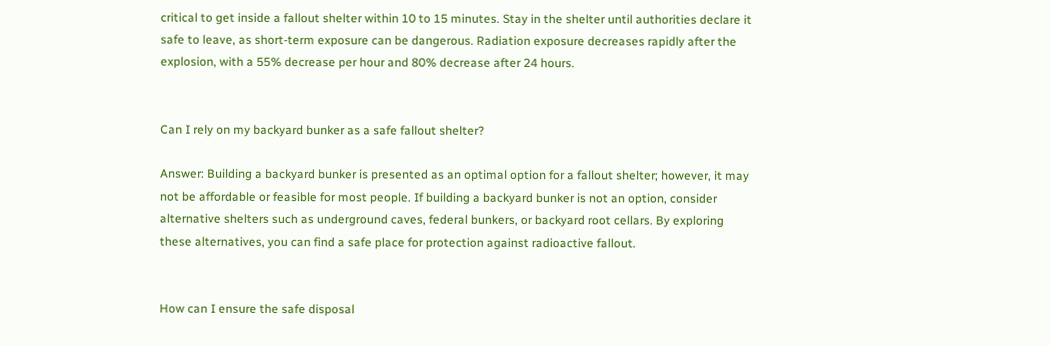critical to get inside a fallout shelter within 10 to 15 minutes. Stay in the shelter until authorities declare it safe to leave, as short-term exposure can be dangerous. Radiation exposure decreases rapidly after the explosion, with a 55% decrease per hour and 80% decrease after 24 hours.


Can I rely on my backyard bunker as a safe fallout shelter?

Answer: Building a backyard bunker is presented as an optimal option for a fallout shelter; however, it may not be affordable or feasible for most people. If building a backyard bunker is not an option, consider alternative shelters such as underground caves, federal bunkers, or backyard root cellars. By exploring these alternatives, you can find a safe place for protection against radioactive fallout.


How can I ensure the safe disposal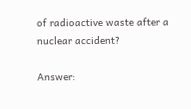of radioactive waste after a nuclear accident?

Answer: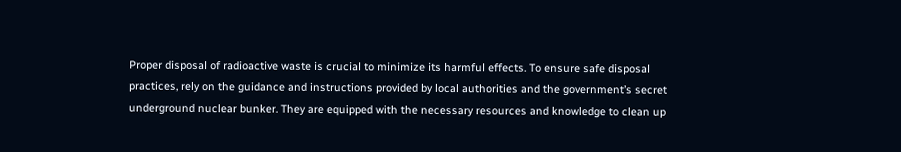Proper disposal of radioactive waste is crucial to minimize its harmful effects. To ensure safe disposal practices, rely on the guidance and instructions provided by local authorities and the government’s secret underground nuclear bunker. They are equipped with the necessary resources and knowledge to clean up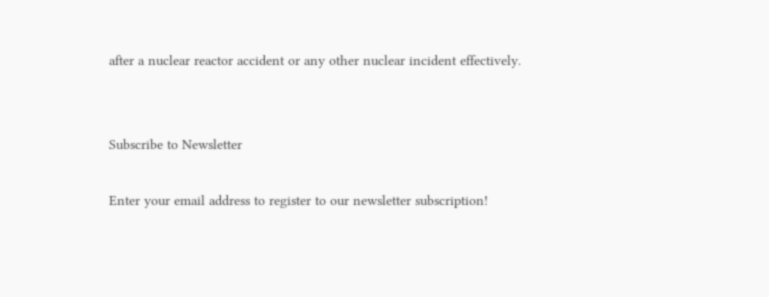after a nuclear reactor accident or any other nuclear incident effectively.


Subscribe to Newsletter

Enter your email address to register to our newsletter subscription!